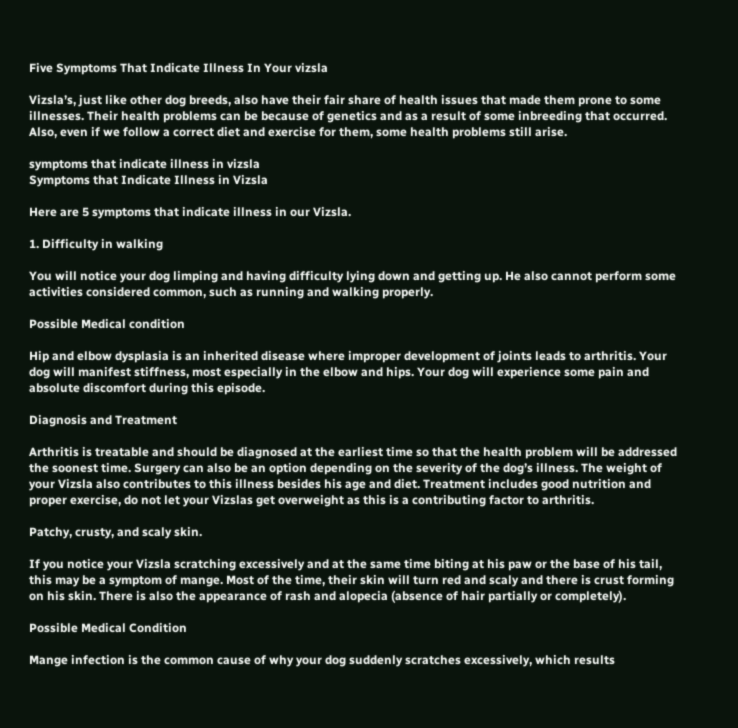Five Symptoms That Indicate Illness In Your vizsla

Vizsla’s, just like other dog breeds, also have their fair share of health issues that made them prone to some illnesses. Their health problems can be because of genetics and as a result of some inbreeding that occurred. Also, even if we follow a correct diet and exercise for them, some health problems still arise.

symptoms that indicate illness in vizsla
Symptoms that Indicate Illness in Vizsla

Here are 5 symptoms that indicate illness in our Vizsla.

1. Difficulty in walking

You will notice your dog limping and having difficulty lying down and getting up. He also cannot perform some activities considered common, such as running and walking properly.

Possible Medical condition

Hip and elbow dysplasia is an inherited disease where improper development of joints leads to arthritis. Your dog will manifest stiffness, most especially in the elbow and hips. Your dog will experience some pain and absolute discomfort during this episode.

Diagnosis and Treatment

Arthritis is treatable and should be diagnosed at the earliest time so that the health problem will be addressed the soonest time. Surgery can also be an option depending on the severity of the dog’s illness. The weight of your Vizsla also contributes to this illness besides his age and diet. Treatment includes good nutrition and proper exercise, do not let your Vizslas get overweight as this is a contributing factor to arthritis.

Patchy, crusty, and scaly skin.

If you notice your Vizsla scratching excessively and at the same time biting at his paw or the base of his tail, this may be a symptom of mange. Most of the time, their skin will turn red and scaly and there is crust forming on his skin. There is also the appearance of rash and alopecia (absence of hair partially or completely).

Possible Medical Condition

Mange infection is the common cause of why your dog suddenly scratches excessively, which results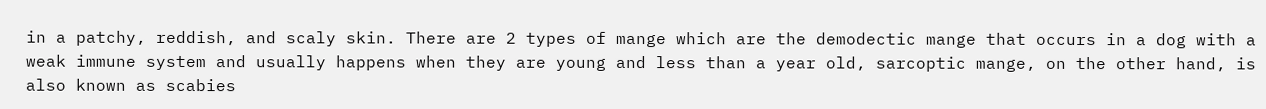in a patchy, reddish, and scaly skin. There are 2 types of mange which are the demodectic mange that occurs in a dog with a weak immune system and usually happens when they are young and less than a year old, sarcoptic mange, on the other hand, is also known as scabies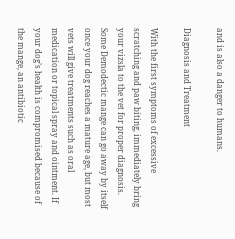and is also a danger to humans.

Diagnosis and Treatment

With the first symptoms of excessive scratching and paw biting, immediately bring your vizsla to the vet for proper diagnosis. Some Demodectic mange can go away by itself once your dog reaches a mature age, but most vets will give treatments such as oral medication or topical spray and ointment. If your dog’s health is compromised because of the mange, an antibiotic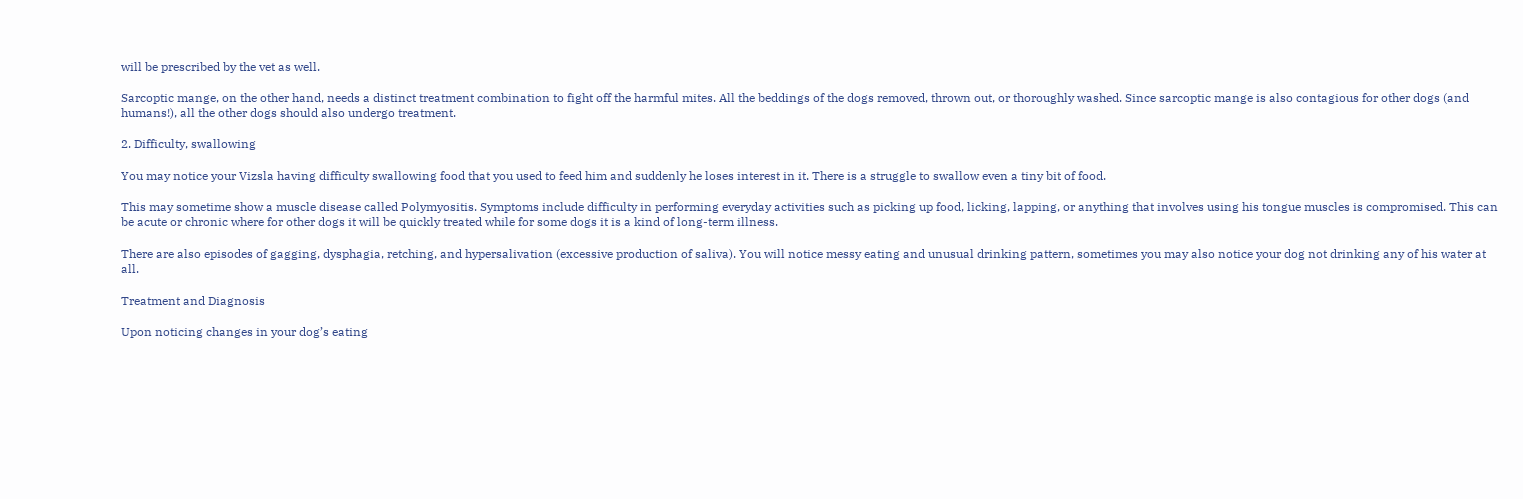will be prescribed by the vet as well.

Sarcoptic mange, on the other hand, needs a distinct treatment combination to fight off the harmful mites. All the beddings of the dogs removed, thrown out, or thoroughly washed. Since sarcoptic mange is also contagious for other dogs (and humans!), all the other dogs should also undergo treatment.

2. Difficulty, swallowing

You may notice your Vizsla having difficulty swallowing food that you used to feed him and suddenly he loses interest in it. There is a struggle to swallow even a tiny bit of food.

This may sometime show a muscle disease called Polymyositis. Symptoms include difficulty in performing everyday activities such as picking up food, licking, lapping, or anything that involves using his tongue muscles is compromised. This can be acute or chronic where for other dogs it will be quickly treated while for some dogs it is a kind of long-term illness.

There are also episodes of gagging, dysphagia, retching, and hypersalivation (excessive production of saliva). You will notice messy eating and unusual drinking pattern, sometimes you may also notice your dog not drinking any of his water at all.

Treatment and Diagnosis

Upon noticing changes in your dog’s eating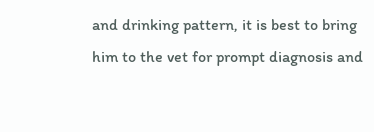and drinking pattern, it is best to bring him to the vet for prompt diagnosis and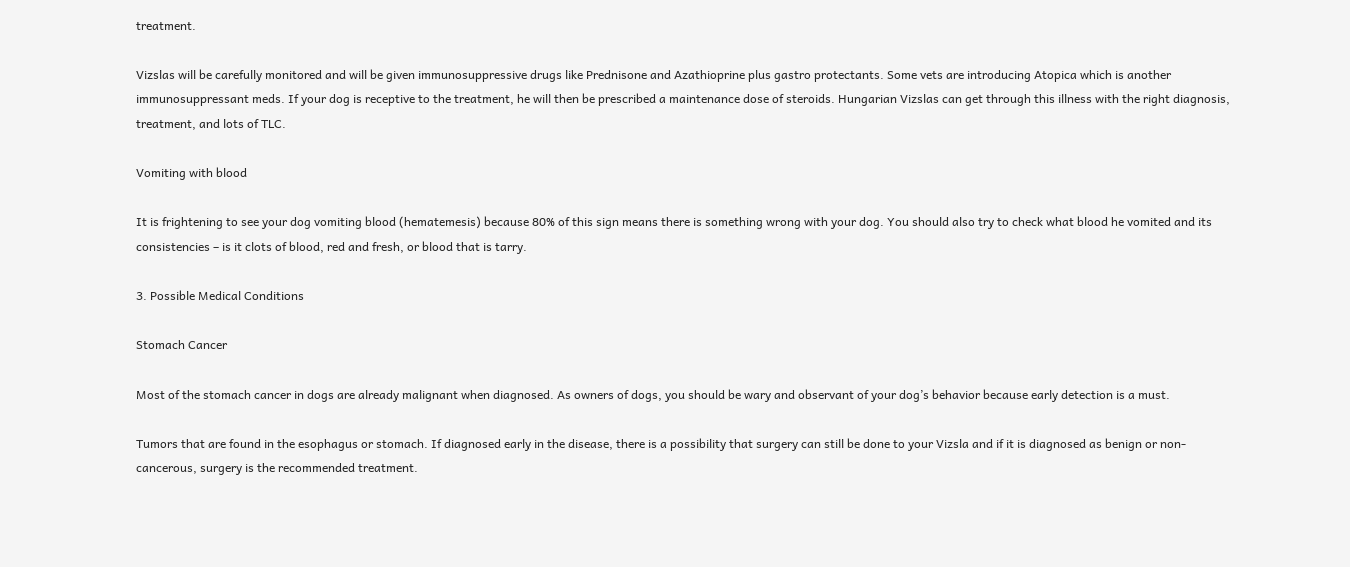treatment.

Vizslas will be carefully monitored and will be given immunosuppressive drugs like Prednisone and Azathioprine plus gastro protectants. Some vets are introducing Atopica which is another immunosuppressant meds. If your dog is receptive to the treatment, he will then be prescribed a maintenance dose of steroids. Hungarian Vizslas can get through this illness with the right diagnosis, treatment, and lots of TLC.

Vomiting with blood

It is frightening to see your dog vomiting blood (hematemesis) because 80% of this sign means there is something wrong with your dog. You should also try to check what blood he vomited and its consistencies – is it clots of blood, red and fresh, or blood that is tarry.

3. Possible Medical Conditions

Stomach Cancer

Most of the stomach cancer in dogs are already malignant when diagnosed. As owners of dogs, you should be wary and observant of your dog’s behavior because early detection is a must.

Tumors that are found in the esophagus or stomach. If diagnosed early in the disease, there is a possibility that surgery can still be done to your Vizsla and if it is diagnosed as benign or non-cancerous, surgery is the recommended treatment.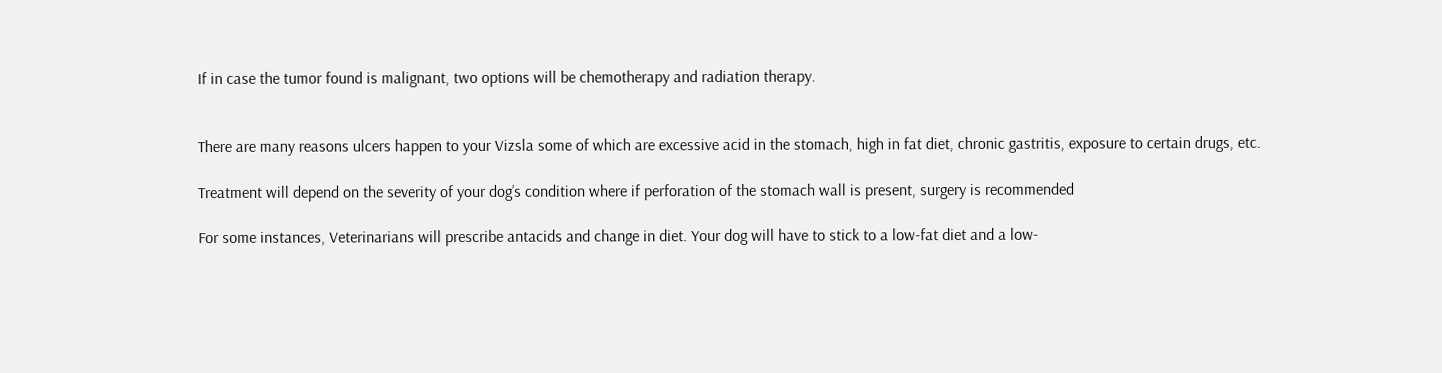If in case the tumor found is malignant, two options will be chemotherapy and radiation therapy.


There are many reasons ulcers happen to your Vizsla some of which are excessive acid in the stomach, high in fat diet, chronic gastritis, exposure to certain drugs, etc.

Treatment will depend on the severity of your dog’s condition where if perforation of the stomach wall is present, surgery is recommended

For some instances, Veterinarians will prescribe antacids and change in diet. Your dog will have to stick to a low-fat diet and a low-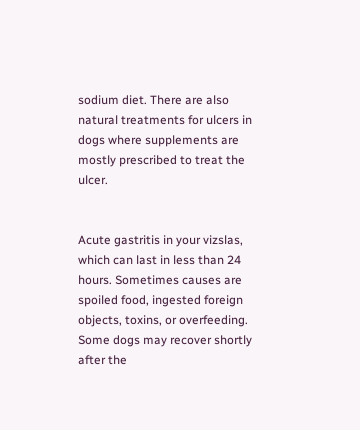sodium diet. There are also natural treatments for ulcers in dogs where supplements are mostly prescribed to treat the ulcer.


Acute gastritis in your vizslas, which can last in less than 24 hours. Sometimes causes are spoiled food, ingested foreign objects, toxins, or overfeeding. Some dogs may recover shortly after the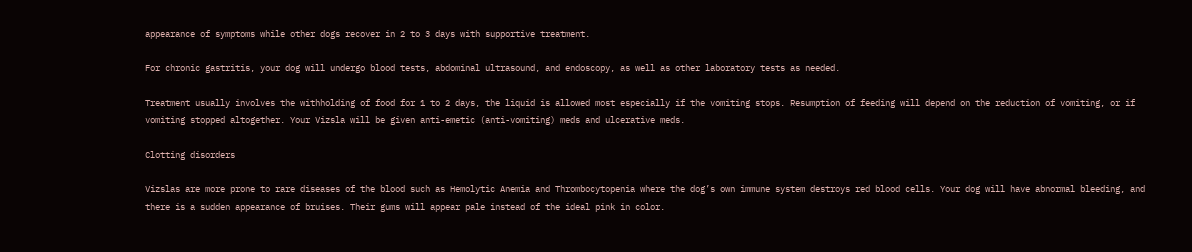appearance of symptoms while other dogs recover in 2 to 3 days with supportive treatment.

For chronic gastritis, your dog will undergo blood tests, abdominal ultrasound, and endoscopy, as well as other laboratory tests as needed.

Treatment usually involves the withholding of food for 1 to 2 days, the liquid is allowed most especially if the vomiting stops. Resumption of feeding will depend on the reduction of vomiting, or if vomiting stopped altogether. Your Vizsla will be given anti-emetic (anti-vomiting) meds and ulcerative meds.

Clotting disorders

Vizslas are more prone to rare diseases of the blood such as Hemolytic Anemia and Thrombocytopenia where the dog’s own immune system destroys red blood cells. Your dog will have abnormal bleeding, and there is a sudden appearance of bruises. Their gums will appear pale instead of the ideal pink in color.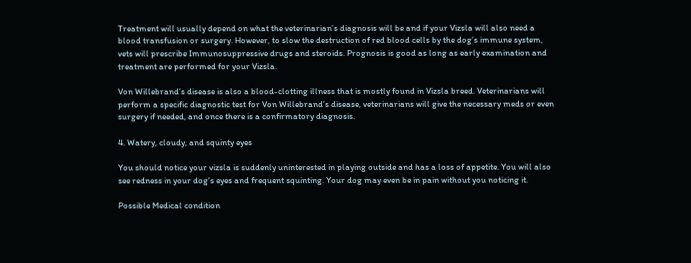Treatment will usually depend on what the veterinarian’s diagnosis will be and if your Vizsla will also need a blood transfusion or surgery. However, to slow the destruction of red blood cells by the dog’s immune system, vets will prescribe Immunosuppressive drugs and steroids. Prognosis is good as long as early examination and treatment are performed for your Vizsla.

Von Willebrand’s disease is also a blood-clotting illness that is mostly found in Vizsla breed. Veterinarians will perform a specific diagnostic test for Von Willebrand’s disease, veterinarians will give the necessary meds or even surgery if needed, and once there is a confirmatory diagnosis.

4. Watery, cloudy, and squinty eyes

You should notice your vizsla is suddenly uninterested in playing outside and has a loss of appetite. You will also see redness in your dog’s eyes and frequent squinting. Your dog may even be in pain without you noticing it.

Possible Medical condition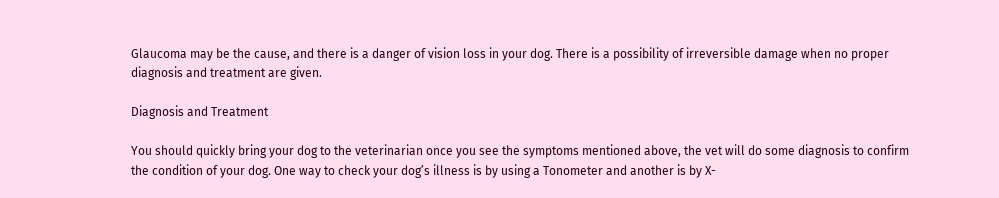Glaucoma may be the cause, and there is a danger of vision loss in your dog. There is a possibility of irreversible damage when no proper diagnosis and treatment are given.

Diagnosis and Treatment

You should quickly bring your dog to the veterinarian once you see the symptoms mentioned above, the vet will do some diagnosis to confirm the condition of your dog. One way to check your dog’s illness is by using a Tonometer and another is by X-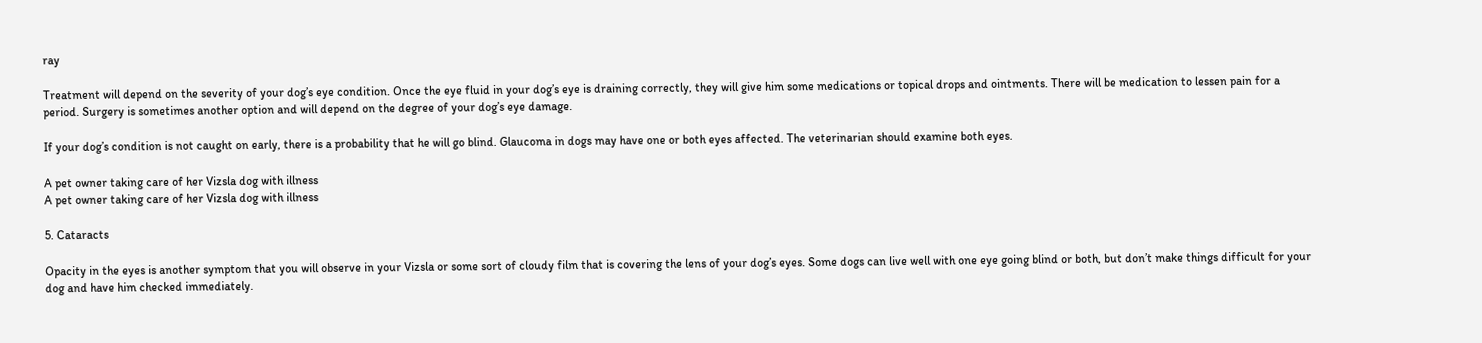ray

Treatment will depend on the severity of your dog’s eye condition. Once the eye fluid in your dog’s eye is draining correctly, they will give him some medications or topical drops and ointments. There will be medication to lessen pain for a period. Surgery is sometimes another option and will depend on the degree of your dog’s eye damage.

If your dog’s condition is not caught on early, there is a probability that he will go blind. Glaucoma in dogs may have one or both eyes affected. The veterinarian should examine both eyes.

A pet owner taking care of her Vizsla dog with illness
A pet owner taking care of her Vizsla dog with illness

5. Cataracts

Opacity in the eyes is another symptom that you will observe in your Vizsla or some sort of cloudy film that is covering the lens of your dog’s eyes. Some dogs can live well with one eye going blind or both, but don’t make things difficult for your dog and have him checked immediately.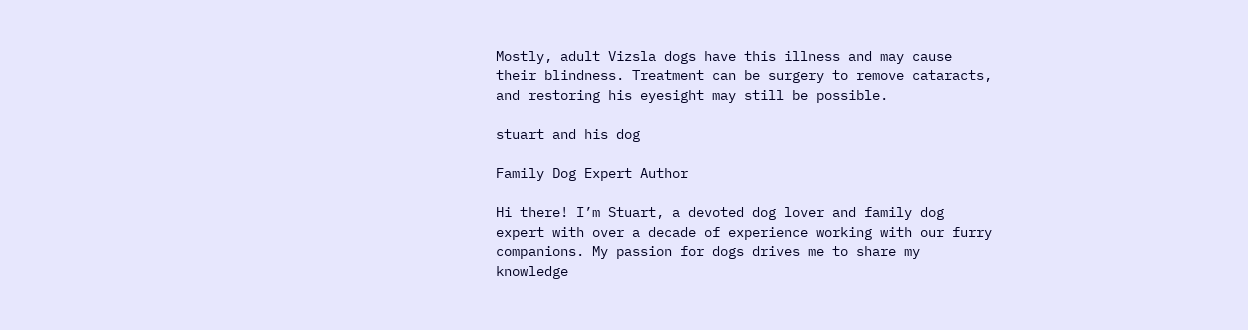Mostly, adult Vizsla dogs have this illness and may cause their blindness. Treatment can be surgery to remove cataracts, and restoring his eyesight may still be possible.

stuart and his dog

Family Dog Expert Author

Hi there! I’m Stuart, a devoted dog lover and family dog expert with over a decade of experience working with our furry companions. My passion for dogs drives me to share my knowledge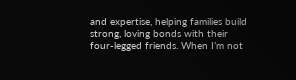and expertise, helping families build strong, loving bonds with their four-legged friends. When I’m not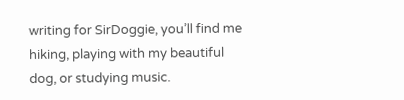writing for SirDoggie, you’ll find me hiking, playing with my beautiful dog, or studying music.